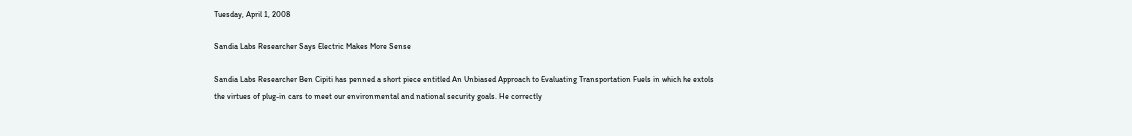Tuesday, April 1, 2008

Sandia Labs Researcher Says Electric Makes More Sense

Sandia Labs Researcher Ben Cipiti has penned a short piece entitled An Unbiased Approach to Evaluating Transportation Fuels in which he extols the virtues of plug-in cars to meet our environmental and national security goals. He correctly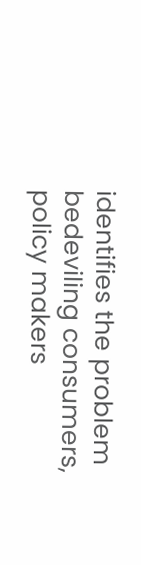identifies the problem bedeviling consumers, policy makers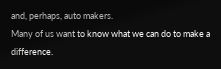and, perhaps, auto makers.
Many of us want to know what we can do to make a difference.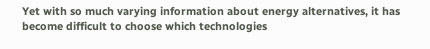Yet with so much varying information about energy alternatives, it has become difficult to choose which technologies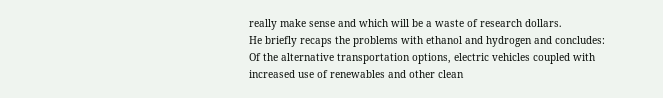really make sense and which will be a waste of research dollars.
He briefly recaps the problems with ethanol and hydrogen and concludes:
Of the alternative transportation options, electric vehicles coupled with increased use of renewables and other clean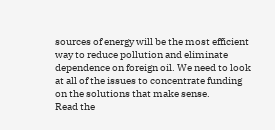sources of energy will be the most efficient way to reduce pollution and eliminate dependence on foreign oil. We need to look at all of the issues to concentrate funding on the solutions that make sense.
Read the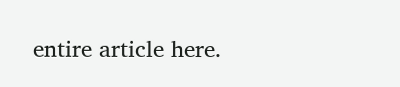entire article here.